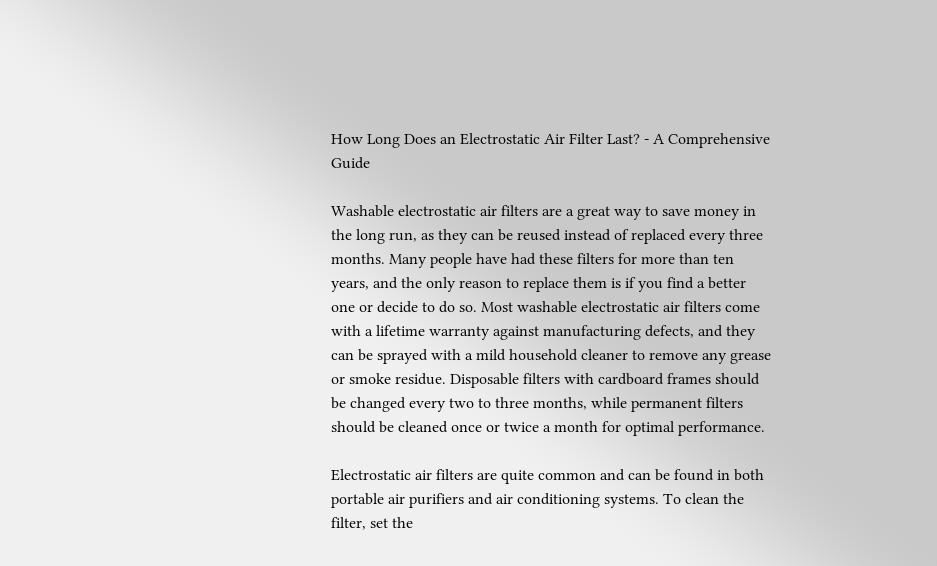How Long Does an Electrostatic Air Filter Last? - A Comprehensive Guide

Washable electrostatic air filters are a great way to save money in the long run, as they can be reused instead of replaced every three months. Many people have had these filters for more than ten years, and the only reason to replace them is if you find a better one or decide to do so. Most washable electrostatic air filters come with a lifetime warranty against manufacturing defects, and they can be sprayed with a mild household cleaner to remove any grease or smoke residue. Disposable filters with cardboard frames should be changed every two to three months, while permanent filters should be cleaned once or twice a month for optimal performance.

Electrostatic air filters are quite common and can be found in both portable air purifiers and air conditioning systems. To clean the filter, set the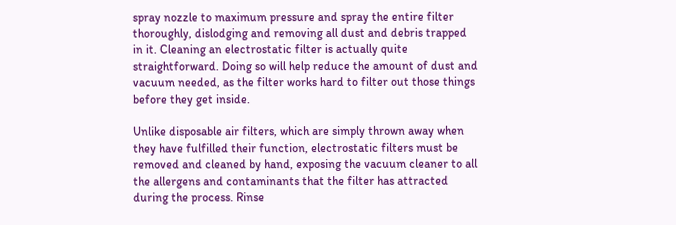spray nozzle to maximum pressure and spray the entire filter thoroughly, dislodging and removing all dust and debris trapped in it. Cleaning an electrostatic filter is actually quite straightforward. Doing so will help reduce the amount of dust and vacuum needed, as the filter works hard to filter out those things before they get inside.

Unlike disposable air filters, which are simply thrown away when they have fulfilled their function, electrostatic filters must be removed and cleaned by hand, exposing the vacuum cleaner to all the allergens and contaminants that the filter has attracted during the process. Rinse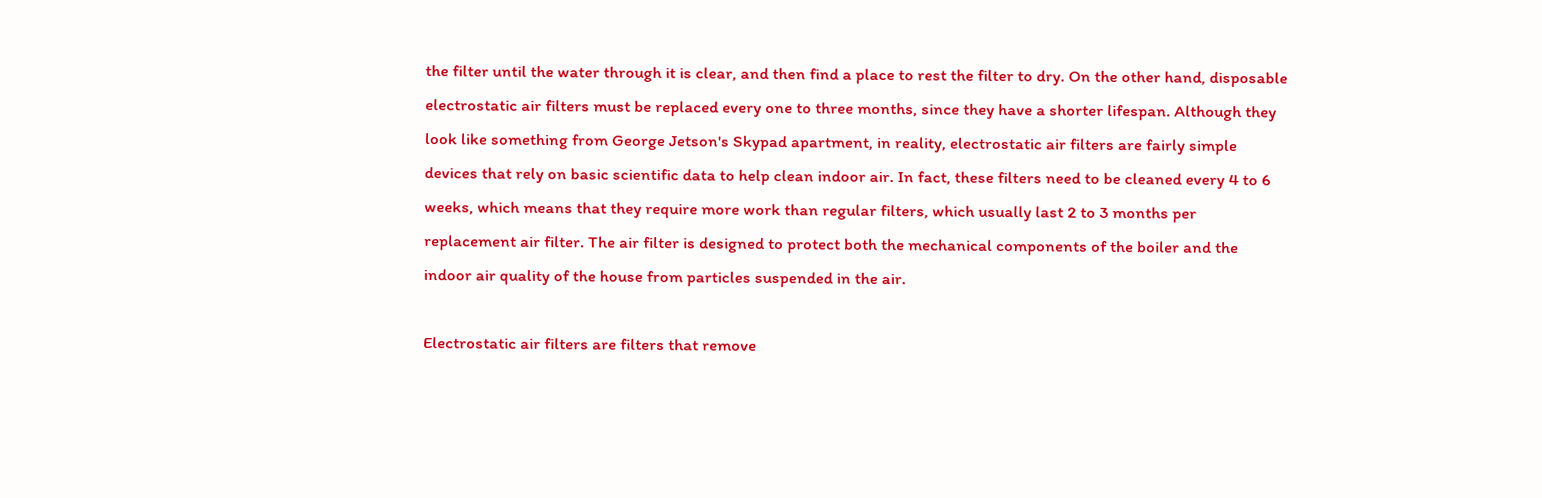the filter until the water through it is clear, and then find a place to rest the filter to dry. On the other hand, disposable electrostatic air filters must be replaced every one to three months, since they have a shorter lifespan. Although they look like something from George Jetson's Skypad apartment, in reality, electrostatic air filters are fairly simple devices that rely on basic scientific data to help clean indoor air. In fact, these filters need to be cleaned every 4 to 6 weeks, which means that they require more work than regular filters, which usually last 2 to 3 months per replacement air filter. The air filter is designed to protect both the mechanical components of the boiler and the indoor air quality of the house from particles suspended in the air.

Electrostatic air filters are filters that remove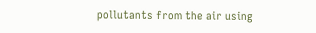pollutants from the air using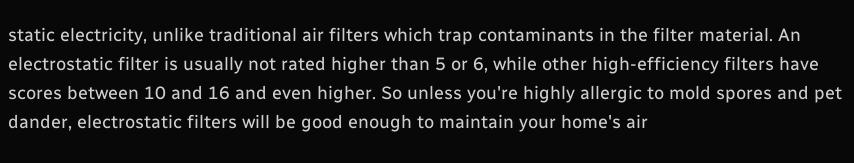static electricity, unlike traditional air filters which trap contaminants in the filter material. An electrostatic filter is usually not rated higher than 5 or 6, while other high-efficiency filters have scores between 10 and 16 and even higher. So unless you're highly allergic to mold spores and pet dander, electrostatic filters will be good enough to maintain your home's air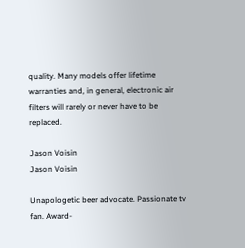quality. Many models offer lifetime warranties and, in general, electronic air filters will rarely or never have to be replaced.

Jason Voisin
Jason Voisin

Unapologetic beer advocate. Passionate tv fan. Award-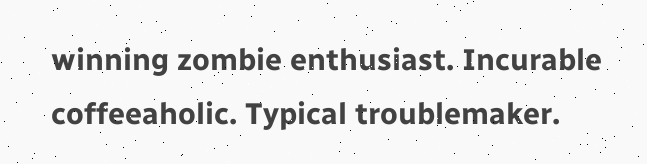winning zombie enthusiast. Incurable coffeeaholic. Typical troublemaker.